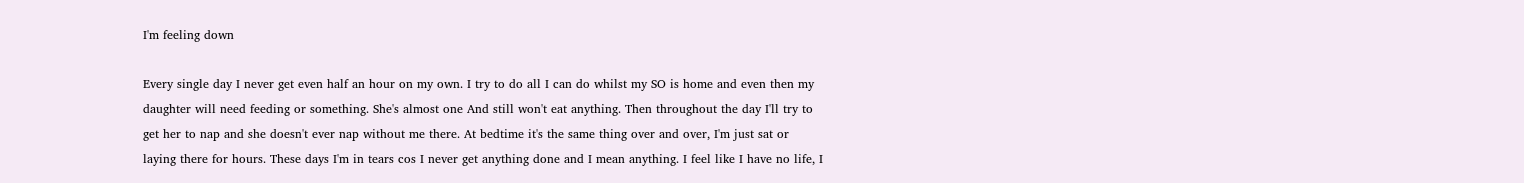I'm feeling down

Every single day I never get even half an hour on my own. I try to do all I can do whilst my SO is home and even then my daughter will need feeding or something. She's almost one And still won't eat anything. Then throughout the day I'll try to get her to nap and she doesn't ever nap without me there. At bedtime it's the same thing over and over, I'm just sat or laying there for hours. These days I'm in tears cos I never get anything done and I mean anything. I feel like I have no life, I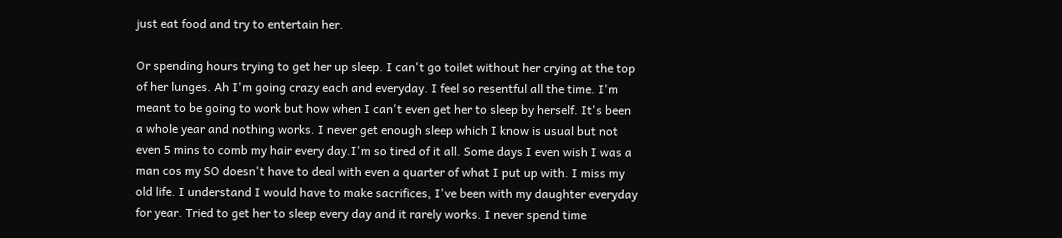just eat food and try to entertain her.

Or spending hours trying to get her up sleep. I can't go toilet without her crying at the top of her lunges. Ah I'm going crazy each and everyday. I feel so resentful all the time. I'm meant to be going to work but how when I can't even get her to sleep by herself. It's been a whole year and nothing works. I never get enough sleep which I know is usual but not even 5 mins to comb my hair every day.I'm so tired of it all. Some days I even wish I was a man cos my SO doesn't have to deal with even a quarter of what I put up with. I miss my old life. I understand I would have to make sacrifices, I've been with my daughter everyday for year. Tried to get her to sleep every day and it rarely works. I never spend time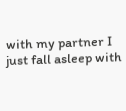with my partner I just fall asleep with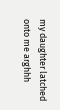my daughter latched onto me arghhh